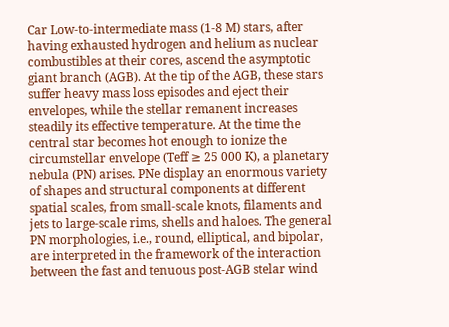Car Low-to-intermediate mass (1-8 M) stars, after having exhausted hydrogen and helium as nuclear combustibles at their cores, ascend the asymptotic giant branch (AGB). At the tip of the AGB, these stars suffer heavy mass loss episodes and eject their envelopes, while the stellar remanent increases steadily its effective temperature. At the time the central star becomes hot enough to ionize the circumstellar envelope (Teff ≥ 25 000 K), a planetary nebula (PN) arises. PNe display an enormous variety of shapes and structural components at different spatial scales, from small-scale knots, filaments and jets to large-scale rims, shells and haloes. The general PN morphologies, i.e., round, elliptical, and bipolar, are interpreted in the framework of the interaction between the fast and tenuous post-AGB stelar wind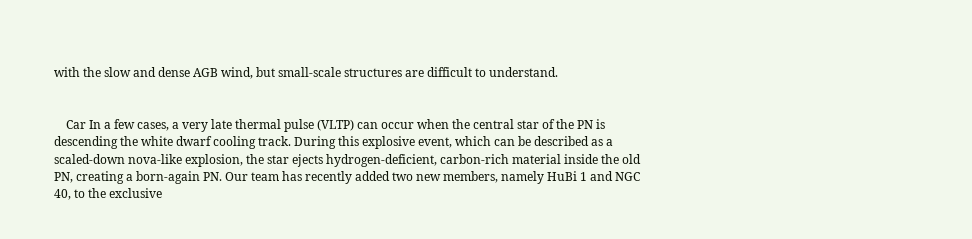with the slow and dense AGB wind, but small-scale structures are difficult to understand.


    Car In a few cases, a very late thermal pulse (VLTP) can occur when the central star of the PN is descending the white dwarf cooling track. During this explosive event, which can be described as a scaled-down nova-like explosion, the star ejects hydrogen-deficient, carbon-rich material inside the old PN, creating a born-again PN. Our team has recently added two new members, namely HuBi 1 and NGC 40, to the exclusive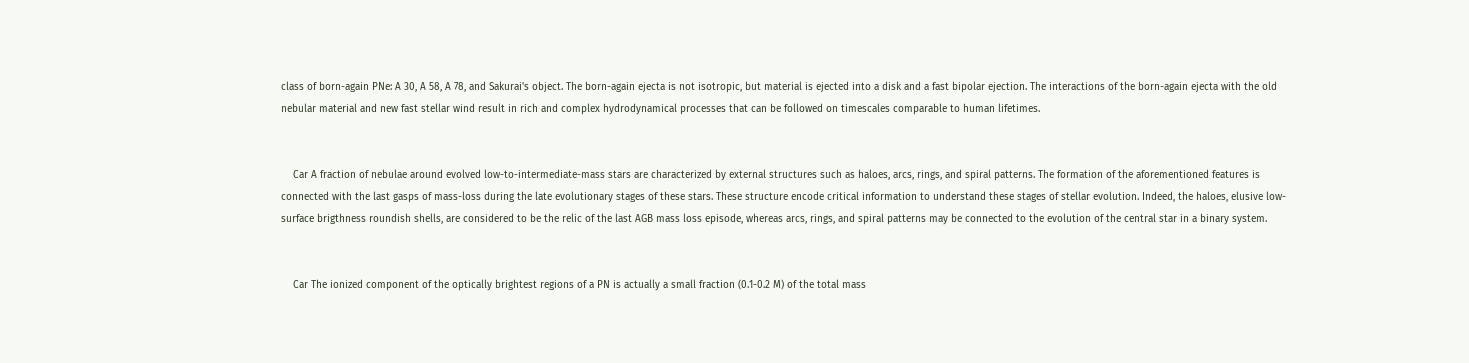class of born-again PNe: A 30, A 58, A 78, and Sakurai's object. The born-again ejecta is not isotropic, but material is ejected into a disk and a fast bipolar ejection. The interactions of the born-again ejecta with the old nebular material and new fast stellar wind result in rich and complex hydrodynamical processes that can be followed on timescales comparable to human lifetimes.


    Car A fraction of nebulae around evolved low-to-intermediate-mass stars are characterized by external structures such as haloes, arcs, rings, and spiral patterns. The formation of the aforementioned features is connected with the last gasps of mass-loss during the late evolutionary stages of these stars. These structure encode critical information to understand these stages of stellar evolution. Indeed, the haloes, elusive low-surface brigthness roundish shells, are considered to be the relic of the last AGB mass loss episode, whereas arcs, rings, and spiral patterns may be connected to the evolution of the central star in a binary system.


    Car The ionized component of the optically brightest regions of a PN is actually a small fraction (0.1-0.2 M) of the total mass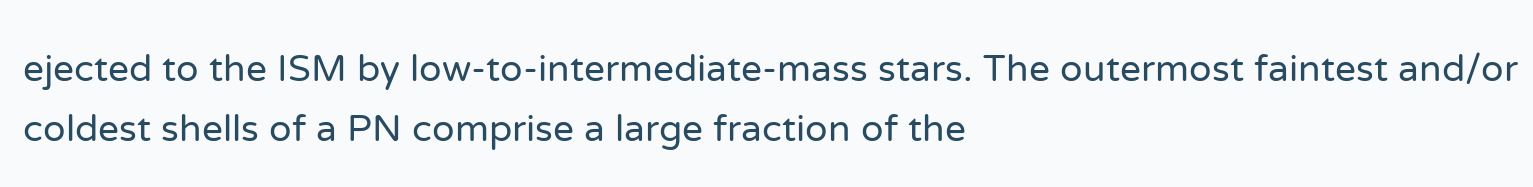ejected to the ISM by low-to-intermediate-mass stars. The outermost faintest and/or coldest shells of a PN comprise a large fraction of the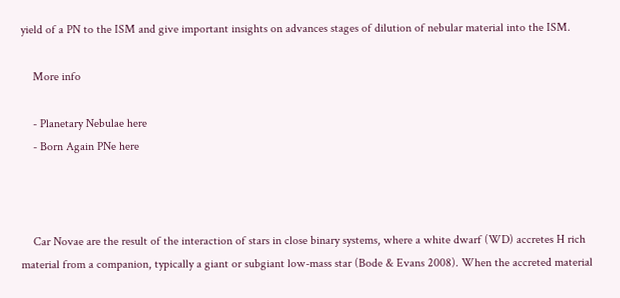yield of a PN to the ISM and give important insights on advances stages of dilution of nebular material into the ISM.

    More info

    - Planetary Nebulae here
    - Born Again PNe here



    Car Novae are the result of the interaction of stars in close binary systems, where a white dwarf (WD) accretes H rich material from a companion, typically a giant or subgiant low-mass star (Bode & Evans 2008). When the accreted material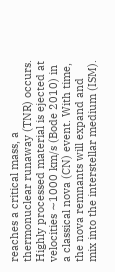reaches a critical mass, a thermonuclear runaway (TNR) occurs. Highly processed material is ejected at velocities ∼1000 km/s (Bode 2010) in a classical nova (CN) event. With time, the nova remnants will expand and mix into the interstellar medium (ISM).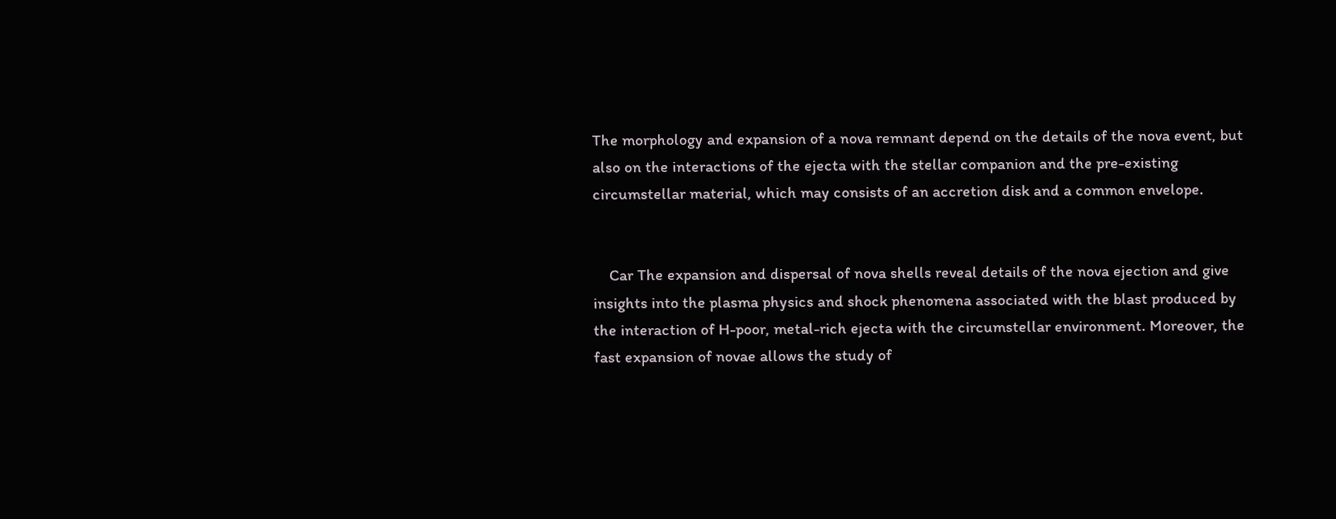The morphology and expansion of a nova remnant depend on the details of the nova event, but also on the interactions of the ejecta with the stellar companion and the pre-existing circumstellar material, which may consists of an accretion disk and a common envelope.


    Car The expansion and dispersal of nova shells reveal details of the nova ejection and give insights into the plasma physics and shock phenomena associated with the blast produced by the interaction of H-poor, metal-rich ejecta with the circumstellar environment. Moreover, the fast expansion of novae allows the study of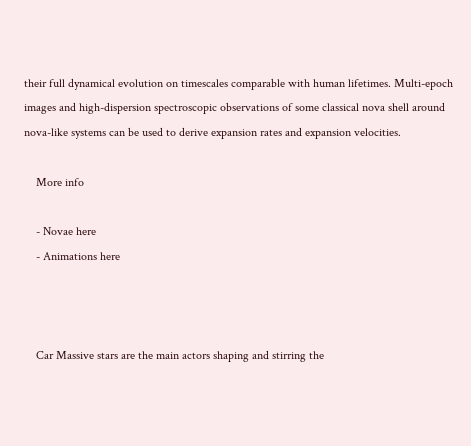their full dynamical evolution on timescales comparable with human lifetimes. Multi-epoch images and high-dispersion spectroscopic observations of some classical nova shell around nova-like systems can be used to derive expansion rates and expansion velocities.

    More info

    - Novae here
    - Animations here



    Car Massive stars are the main actors shaping and stirring the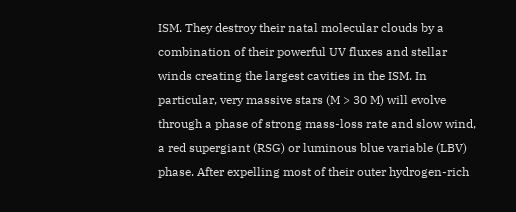ISM. They destroy their natal molecular clouds by a combination of their powerful UV fluxes and stellar winds creating the largest cavities in the ISM. In particular, very massive stars (M > 30 M) will evolve through a phase of strong mass-loss rate and slow wind, a red supergiant (RSG) or luminous blue variable (LBV) phase. After expelling most of their outer hydrogen-rich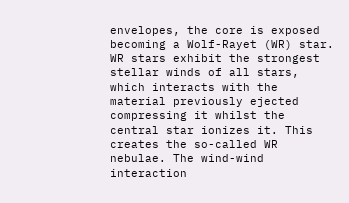envelopes, the core is exposed becoming a Wolf-Rayet (WR) star. WR stars exhibit the strongest stellar winds of all stars, which interacts with the material previously ejected compressing it whilst the central star ionizes it. This creates the so-called WR nebulae. The wind-wind interaction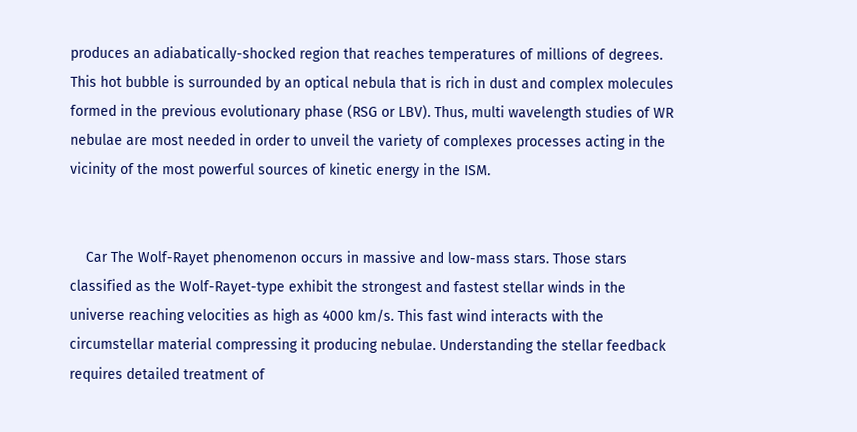produces an adiabatically-shocked region that reaches temperatures of millions of degrees. This hot bubble is surrounded by an optical nebula that is rich in dust and complex molecules formed in the previous evolutionary phase (RSG or LBV). Thus, multi wavelength studies of WR nebulae are most needed in order to unveil the variety of complexes processes acting in the vicinity of the most powerful sources of kinetic energy in the ISM.


    Car The Wolf-Rayet phenomenon occurs in massive and low-mass stars. Those stars classified as the Wolf-Rayet-type exhibit the strongest and fastest stellar winds in the universe reaching velocities as high as 4000 km/s. This fast wind interacts with the circumstellar material compressing it producing nebulae. Understanding the stellar feedback requires detailed treatment of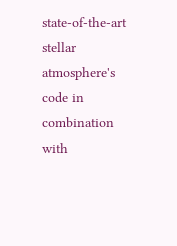state-of-the-art stellar atmosphere's code in combination with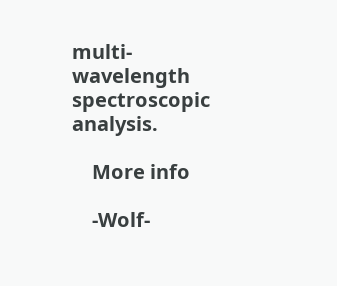multi-wavelength spectroscopic analysis.

    More info

    -Wolf-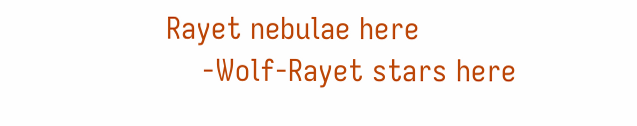Rayet nebulae here
    -Wolf-Rayet stars here